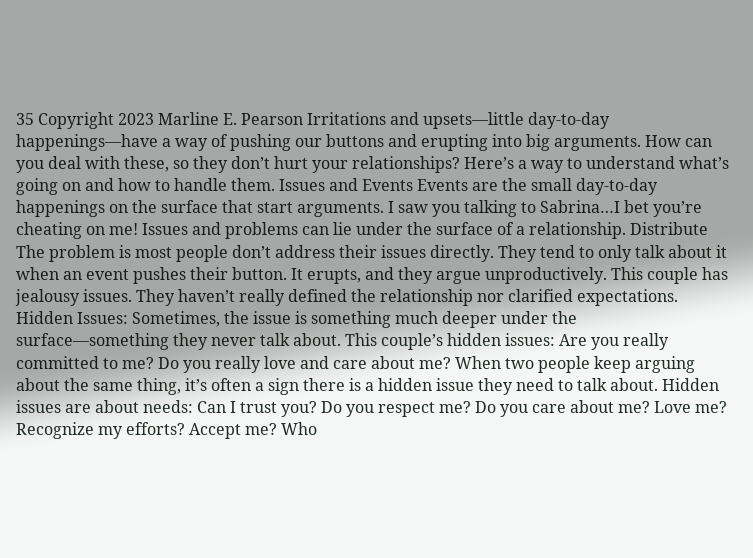35 Copyright 2023 Marline E. Pearson Irritations and upsets—little day-to-day happenings—have a way of pushing our buttons and erupting into big arguments. How can you deal with these, so they don’t hurt your relationships? Here’s a way to understand what’s going on and how to handle them. Issues and Events Events are the small day-to-day happenings on the surface that start arguments. I saw you talking to Sabrina…I bet you’re cheating on me! Issues and problems can lie under the surface of a relationship. Distribute The problem is most people don’t address their issues directly. They tend to only talk about it when an event pushes their button. It erupts, and they argue unproductively. This couple has jealousy issues. They haven’t really defined the relationship nor clarified expectations. Hidden Issues: Sometimes, the issue is something much deeper under the surface—something they never talk about. This couple’s hidden issues: Are you really committed to me? Do you really love and care about me? When two people keep arguing about the same thing, it’s often a sign there is a hidden issue they need to talk about. Hidden issues are about needs: Can I trust you? Do you respect me? Do you care about me? Love me? Recognize my efforts? Accept me? Who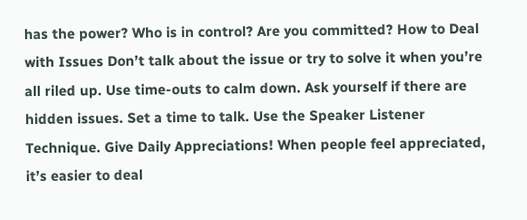has the power? Who is in control? Are you committed? How to Deal with Issues Don’t talk about the issue or try to solve it when you’re all riled up. Use time-outs to calm down. Ask yourself if there are hidden issues. Set a time to talk. Use the Speaker Listener Technique. Give Daily Appreciations! When people feel appreciated, it’s easier to deal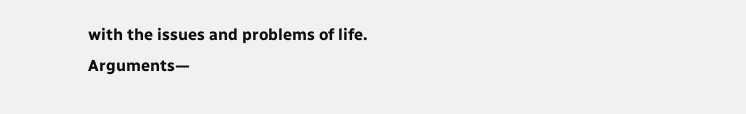with the issues and problems of life. Arguments—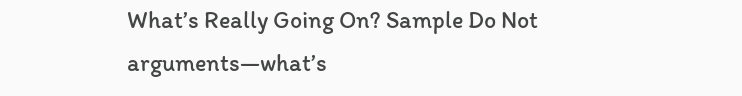What’s Really Going On? Sample Do Not arguments—what’s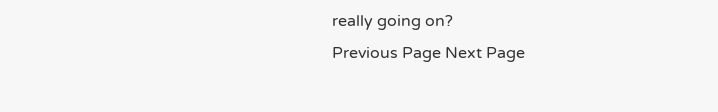really going on?
Previous Page Next Page